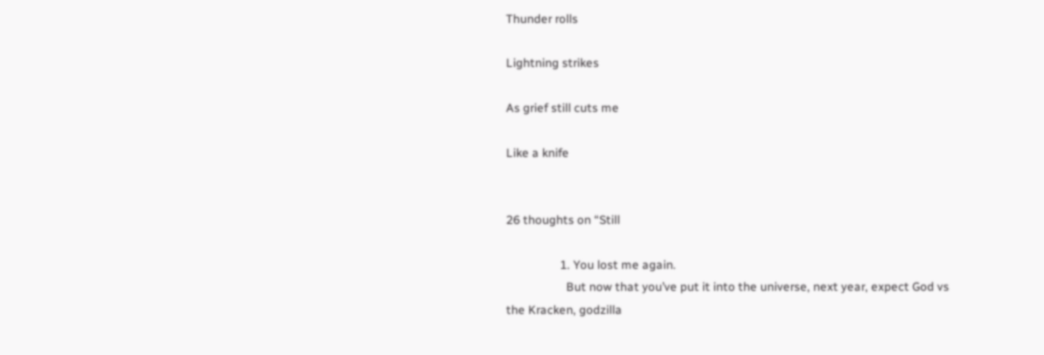Thunder rolls

Lightning strikes

As grief still cuts me

Like a knife


26 thoughts on “Still

                  1. You lost me again.
                    But now that you’ve put it into the universe, next year, expect God vs the Kracken, godzilla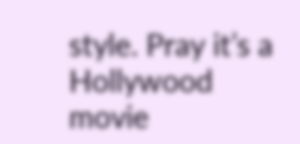style. Pray it’s a Hollywood movie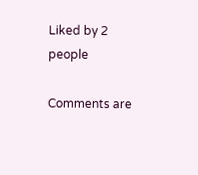Liked by 2 people

Comments are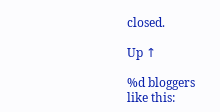closed.

Up ↑

%d bloggers like this: